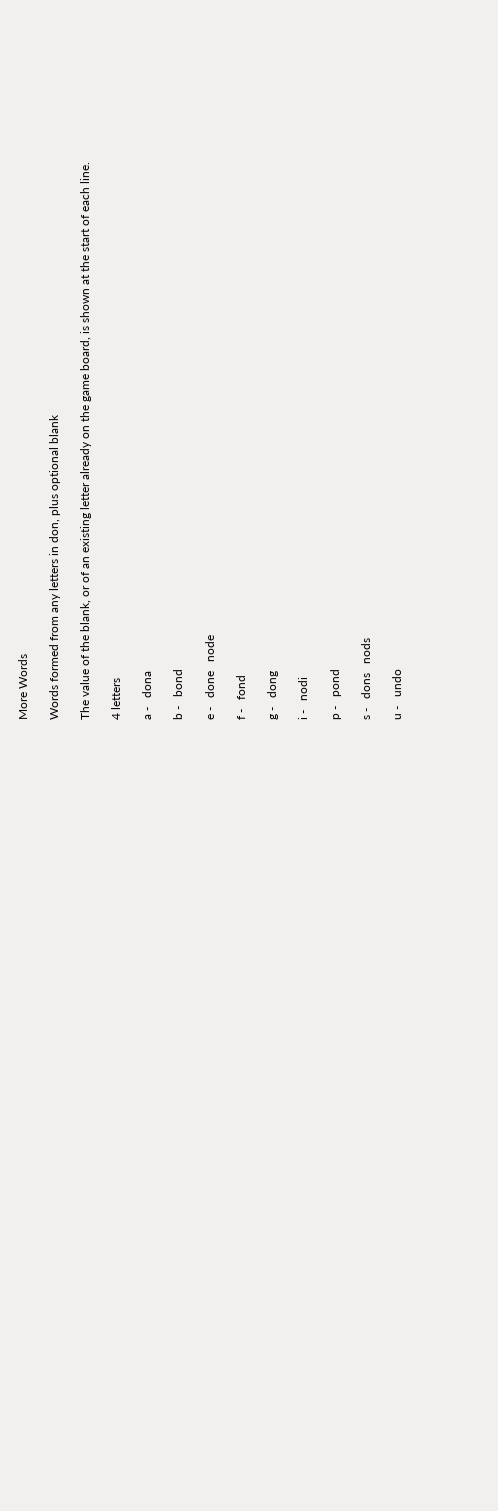More Words

Words formed from any letters in don, plus optional blank

The value of the blank, or of an existing letter already on the game board, is shown at the start of each line.

4 letters

a -   dona

b -   bond

e -   done   node

f -   fond

g -   dong

i -   nodi

p -   pond

s -   dons   nods

u -   undo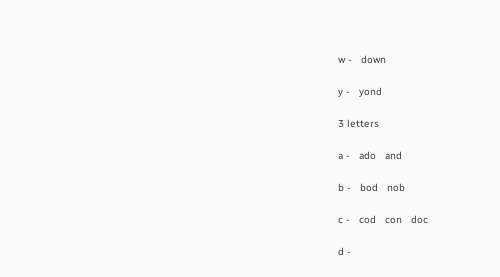w -   down

y -   yond

3 letters

a -   ado   and

b -   bod   nob

c -   cod   con   doc

d -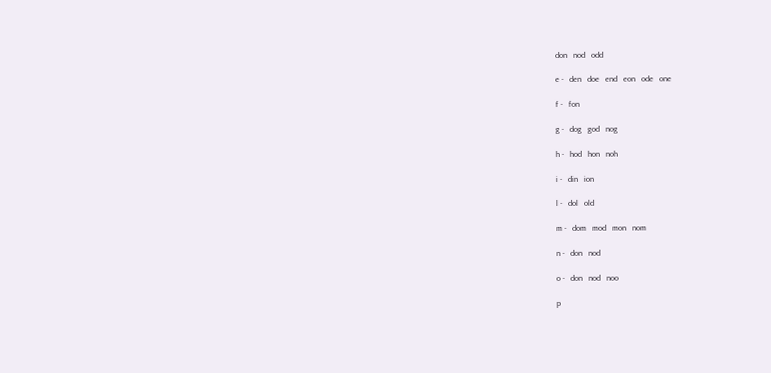don   nod   odd

e -   den   doe   end   eon   ode   one

f -   fon

g -   dog   god   nog

h -   hod   hon   noh

i -   din   ion

l -   dol   old

m -   dom   mod   mon   nom

n -   don   nod

o -   don   nod   noo

p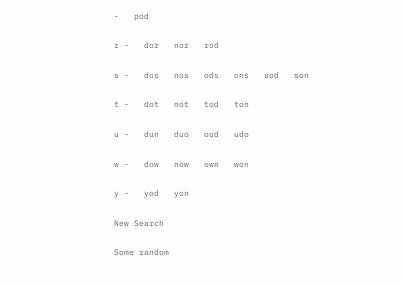-   pod

r -   dor   nor   rod

s -   dos   nos   ods   ons   sod   son

t -   dot   not   tod   ton

u -   dun   duo   oud   udo

w -   dow   now   own   won

y -   yod   yon

New Search

Some random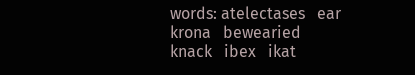words: atelectases   ear   krona   bewearied   knack   ibex   ikat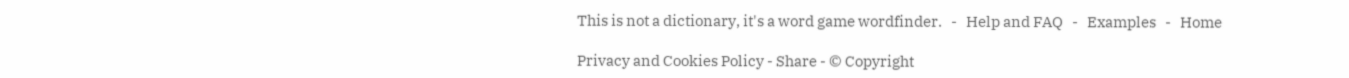This is not a dictionary, it's a word game wordfinder.   -   Help and FAQ   -   Examples   -   Home

Privacy and Cookies Policy - Share - © Copyright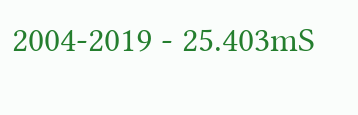2004-2019 - 25.403mS